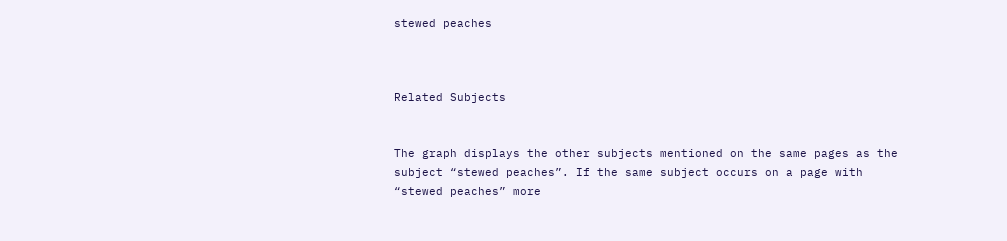stewed peaches



Related Subjects


The graph displays the other subjects mentioned on the same pages as the subject “stewed peaches”. If the same subject occurs on a page with “stewed peaches” more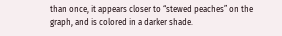than once, it appears closer to “stewed peaches” on the graph, and is colored in a darker shade.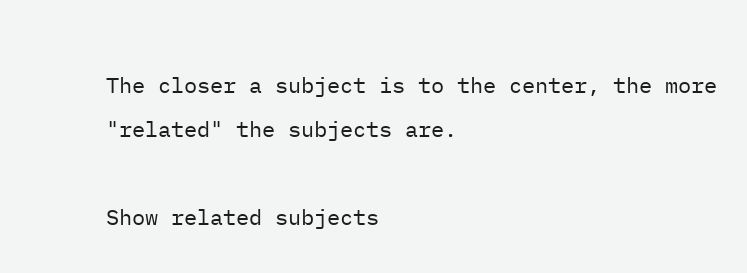The closer a subject is to the center, the more "related" the subjects are.

Show related subjects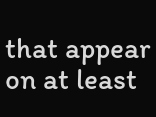that appear on at least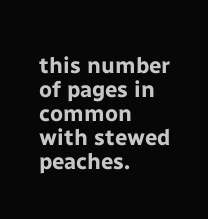this number of pages in common with stewed peaches.